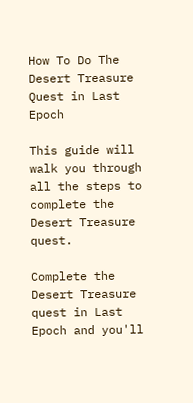How To Do The Desert Treasure Quest in Last Epoch

This guide will walk you through all the steps to complete the Desert Treasure quest.

Complete the Desert Treasure quest in Last Epoch and you'll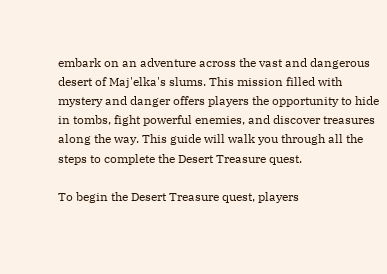embark on an adventure across the vast and dangerous desert of Maj'elka's slums. This mission filled with mystery and danger offers players the opportunity to hide in tombs, fight powerful enemies, and discover treasures along the way. This guide will walk you through all the steps to complete the Desert Treasure quest.

To begin the Desert Treasure quest, players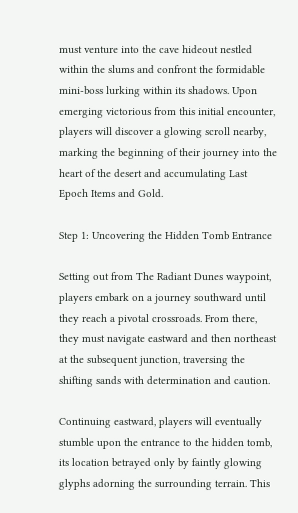must venture into the cave hideout nestled within the slums and confront the formidable mini-boss lurking within its shadows. Upon emerging victorious from this initial encounter, players will discover a glowing scroll nearby, marking the beginning of their journey into the heart of the desert and accumulating Last Epoch Items and Gold.

Step 1: Uncovering the Hidden Tomb Entrance

Setting out from The Radiant Dunes waypoint, players embark on a journey southward until they reach a pivotal crossroads. From there, they must navigate eastward and then northeast at the subsequent junction, traversing the shifting sands with determination and caution.

Continuing eastward, players will eventually stumble upon the entrance to the hidden tomb, its location betrayed only by faintly glowing glyphs adorning the surrounding terrain. This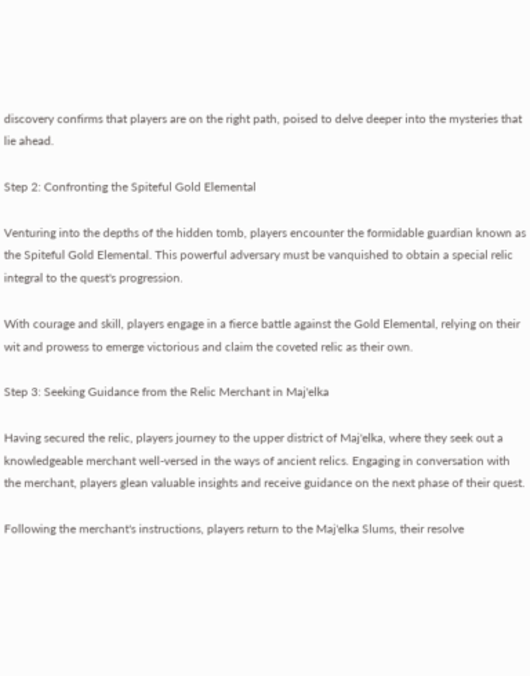discovery confirms that players are on the right path, poised to delve deeper into the mysteries that lie ahead.

Step 2: Confronting the Spiteful Gold Elemental

Venturing into the depths of the hidden tomb, players encounter the formidable guardian known as the Spiteful Gold Elemental. This powerful adversary must be vanquished to obtain a special relic integral to the quest's progression.

With courage and skill, players engage in a fierce battle against the Gold Elemental, relying on their wit and prowess to emerge victorious and claim the coveted relic as their own.

Step 3: Seeking Guidance from the Relic Merchant in Maj'elka

Having secured the relic, players journey to the upper district of Maj'elka, where they seek out a knowledgeable merchant well-versed in the ways of ancient relics. Engaging in conversation with the merchant, players glean valuable insights and receive guidance on the next phase of their quest.

Following the merchant's instructions, players return to the Maj'elka Slums, their resolve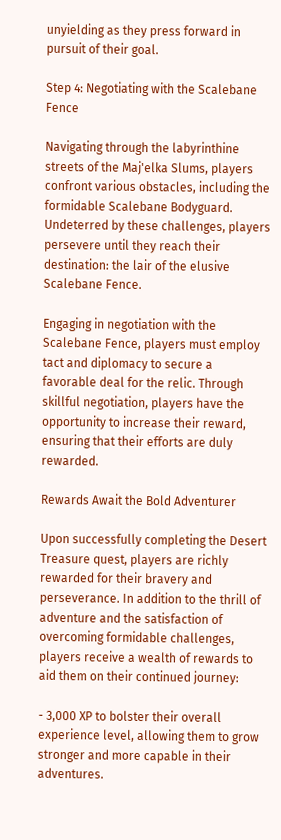unyielding as they press forward in pursuit of their goal.

Step 4: Negotiating with the Scalebane Fence

Navigating through the labyrinthine streets of the Maj'elka Slums, players confront various obstacles, including the formidable Scalebane Bodyguard. Undeterred by these challenges, players persevere until they reach their destination: the lair of the elusive Scalebane Fence.

Engaging in negotiation with the Scalebane Fence, players must employ tact and diplomacy to secure a favorable deal for the relic. Through skillful negotiation, players have the opportunity to increase their reward, ensuring that their efforts are duly rewarded.

Rewards Await the Bold Adventurer

Upon successfully completing the Desert Treasure quest, players are richly rewarded for their bravery and perseverance. In addition to the thrill of adventure and the satisfaction of overcoming formidable challenges, players receive a wealth of rewards to aid them on their continued journey:

- 3,000 XP to bolster their overall experience level, allowing them to grow stronger and more capable in their adventures.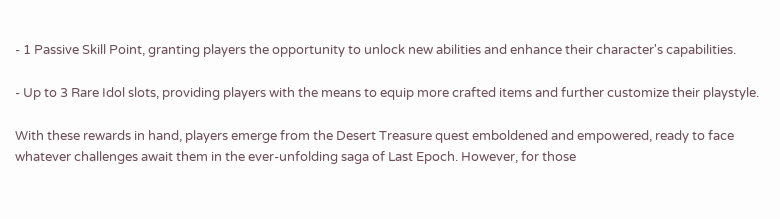- 1 Passive Skill Point, granting players the opportunity to unlock new abilities and enhance their character's capabilities.

- Up to 3 Rare Idol slots, providing players with the means to equip more crafted items and further customize their playstyle.

With these rewards in hand, players emerge from the Desert Treasure quest emboldened and empowered, ready to face whatever challenges await them in the ever-unfolding saga of Last Epoch. However, for those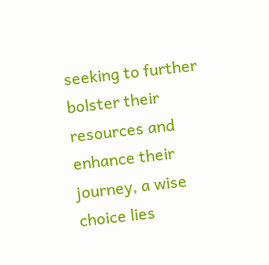seeking to further bolster their resources and enhance their journey, a wise choice lies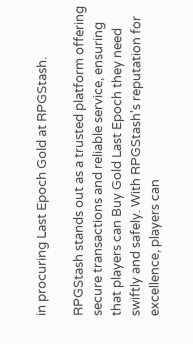in procuring Last Epoch Gold at RPGStash.

RPGStash stands out as a trusted platform offering secure transactions and reliable service, ensuring that players can Buy Gold Last Epoch they need swiftly and safely. With RPGStash's reputation for excellence, players can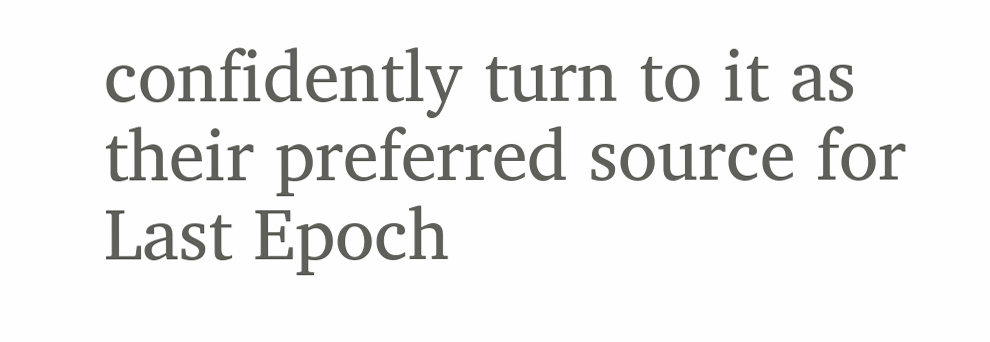confidently turn to it as their preferred source for Last Epoch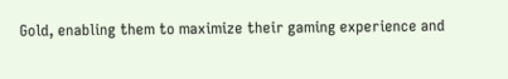Gold, enabling them to maximize their gaming experience and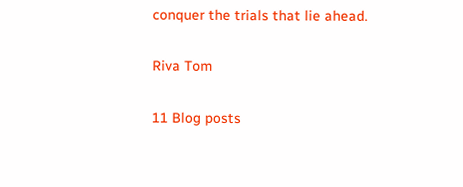conquer the trials that lie ahead.

Riva Tom

11 Blog posts